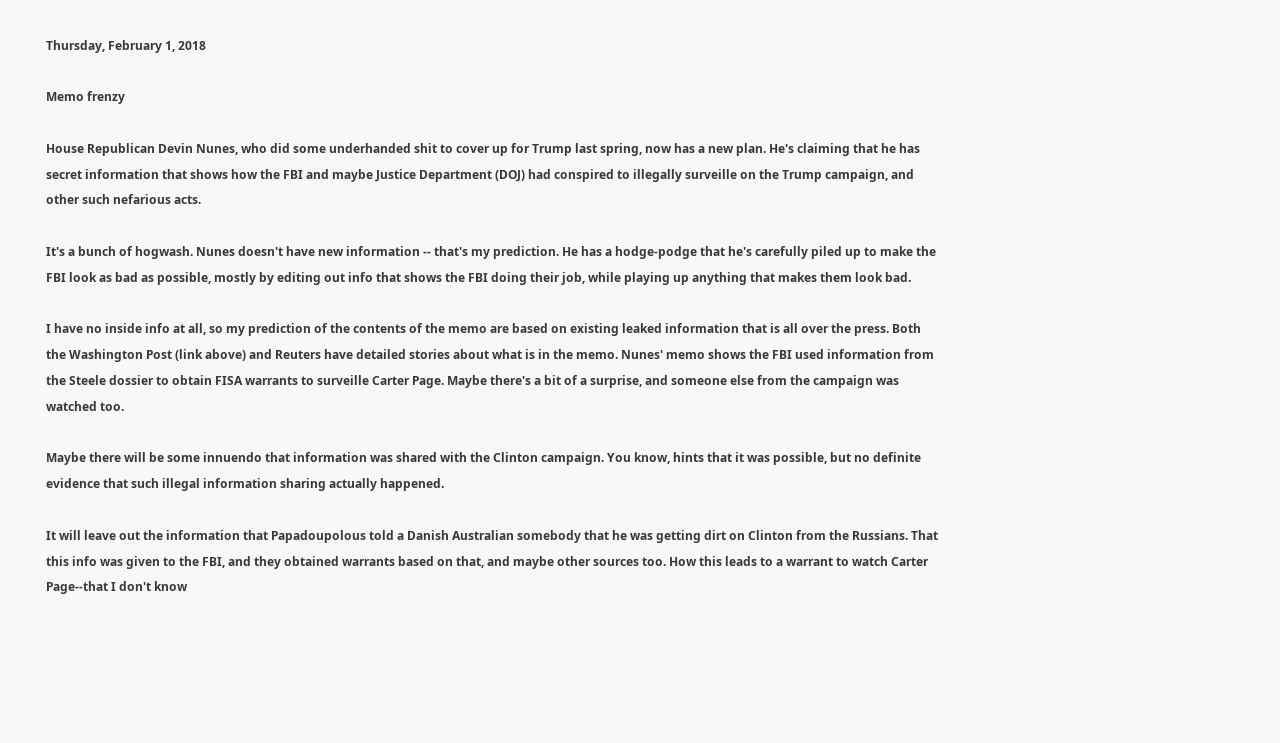Thursday, February 1, 2018

Memo frenzy

House Republican Devin Nunes, who did some underhanded shit to cover up for Trump last spring, now has a new plan. He's claiming that he has secret information that shows how the FBI and maybe Justice Department (DOJ) had conspired to illegally surveille on the Trump campaign, and other such nefarious acts.

It's a bunch of hogwash. Nunes doesn't have new information -- that's my prediction. He has a hodge-podge that he's carefully piled up to make the FBI look as bad as possible, mostly by editing out info that shows the FBI doing their job, while playing up anything that makes them look bad.

I have no inside info at all, so my prediction of the contents of the memo are based on existing leaked information that is all over the press. Both the Washington Post (link above) and Reuters have detailed stories about what is in the memo. Nunes' memo shows the FBI used information from the Steele dossier to obtain FISA warrants to surveille Carter Page. Maybe there's a bit of a surprise, and someone else from the campaign was watched too.

Maybe there will be some innuendo that information was shared with the Clinton campaign. You know, hints that it was possible, but no definite evidence that such illegal information sharing actually happened.

It will leave out the information that Papadoupolous told a Danish Australian somebody that he was getting dirt on Clinton from the Russians. That this info was given to the FBI, and they obtained warrants based on that, and maybe other sources too. How this leads to a warrant to watch Carter Page--that I don't know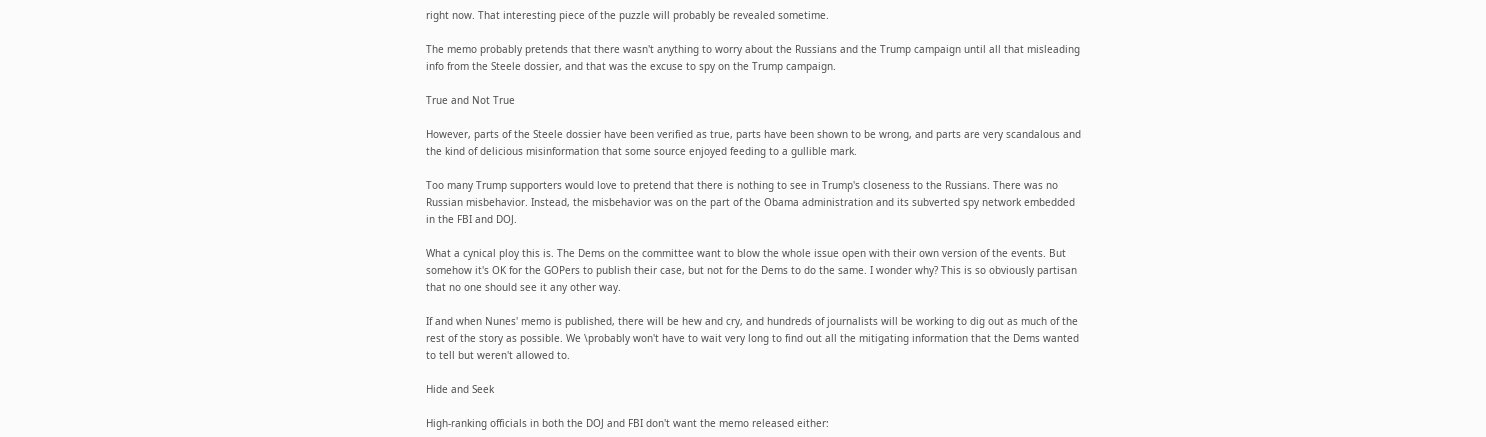right now. That interesting piece of the puzzle will probably be revealed sometime.

The memo probably pretends that there wasn't anything to worry about the Russians and the Trump campaign until all that misleading info from the Steele dossier, and that was the excuse to spy on the Trump campaign.

True and Not True

However, parts of the Steele dossier have been verified as true, parts have been shown to be wrong, and parts are very scandalous and the kind of delicious misinformation that some source enjoyed feeding to a gullible mark.

Too many Trump supporters would love to pretend that there is nothing to see in Trump's closeness to the Russians. There was no Russian misbehavior. Instead, the misbehavior was on the part of the Obama administration and its subverted spy network embedded in the FBI and DOJ.

What a cynical ploy this is. The Dems on the committee want to blow the whole issue open with their own version of the events. But somehow it's OK for the GOPers to publish their case, but not for the Dems to do the same. I wonder why? This is so obviously partisan that no one should see it any other way.

If and when Nunes' memo is published, there will be hew and cry, and hundreds of journalists will be working to dig out as much of the rest of the story as possible. We \probably won't have to wait very long to find out all the mitigating information that the Dems wanted to tell but weren't allowed to.

Hide and Seek

High-ranking officials in both the DOJ and FBI don't want the memo released either: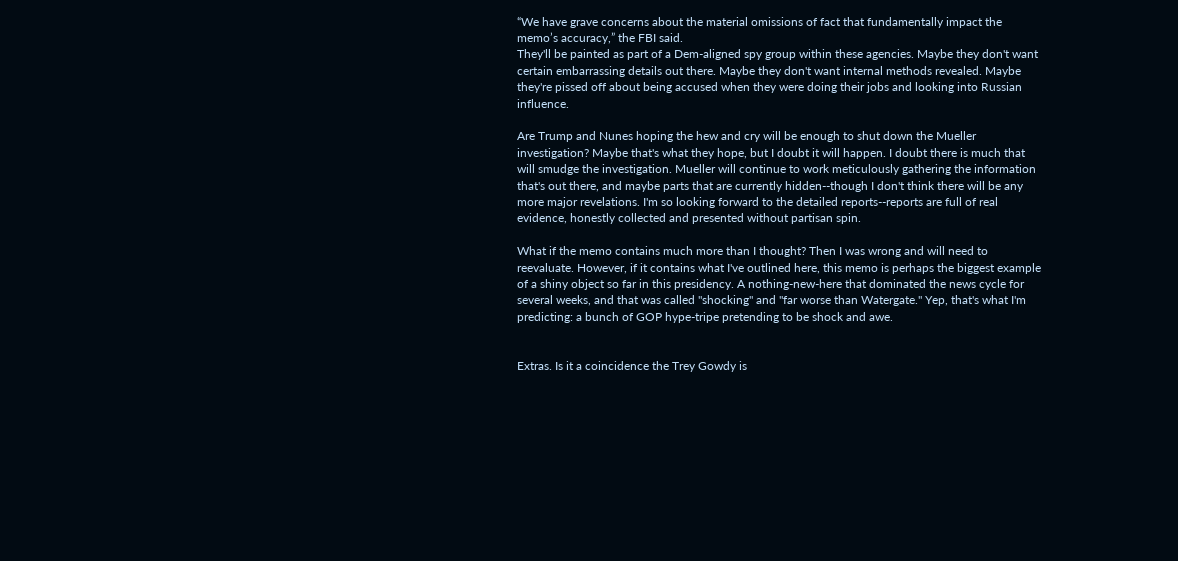“We have grave concerns about the material omissions of fact that fundamentally impact the memo’s accuracy,” the FBI said.
They'll be painted as part of a Dem-aligned spy group within these agencies. Maybe they don't want certain embarrassing details out there. Maybe they don't want internal methods revealed. Maybe they're pissed off about being accused when they were doing their jobs and looking into Russian influence.

Are Trump and Nunes hoping the hew and cry will be enough to shut down the Mueller investigation? Maybe that's what they hope, but I doubt it will happen. I doubt there is much that will smudge the investigation. Mueller will continue to work meticulously gathering the information that's out there, and maybe parts that are currently hidden--though I don't think there will be any more major revelations. I'm so looking forward to the detailed reports--reports are full of real evidence, honestly collected and presented without partisan spin.

What if the memo contains much more than I thought? Then I was wrong and will need to reevaluate. However, if it contains what I've outlined here, this memo is perhaps the biggest example of a shiny object so far in this presidency. A nothing-new-here that dominated the news cycle for several weeks, and that was called "shocking" and "far worse than Watergate." Yep, that's what I'm predicting: a bunch of GOP hype-tripe pretending to be shock and awe.


Extras. Is it a coincidence the Trey Gowdy is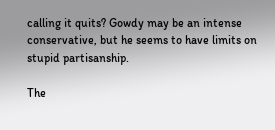calling it quits? Gowdy may be an intense conservative, but he seems to have limits on stupid partisanship.

The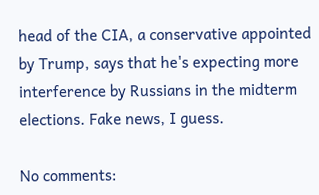head of the CIA, a conservative appointed by Trump, says that he's expecting more interference by Russians in the midterm elections. Fake news, I guess.

No comments: